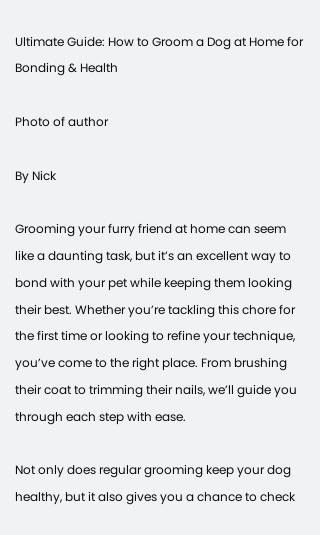Ultimate Guide: How to Groom a Dog at Home for Bonding & Health

Photo of author

By Nick

Grooming your furry friend at home can seem like a daunting task, but it’s an excellent way to bond with your pet while keeping them looking their best. Whether you’re tackling this chore for the first time or looking to refine your technique, you’ve come to the right place. From brushing their coat to trimming their nails, we’ll guide you through each step with ease.

Not only does regular grooming keep your dog healthy, but it also gives you a chance to check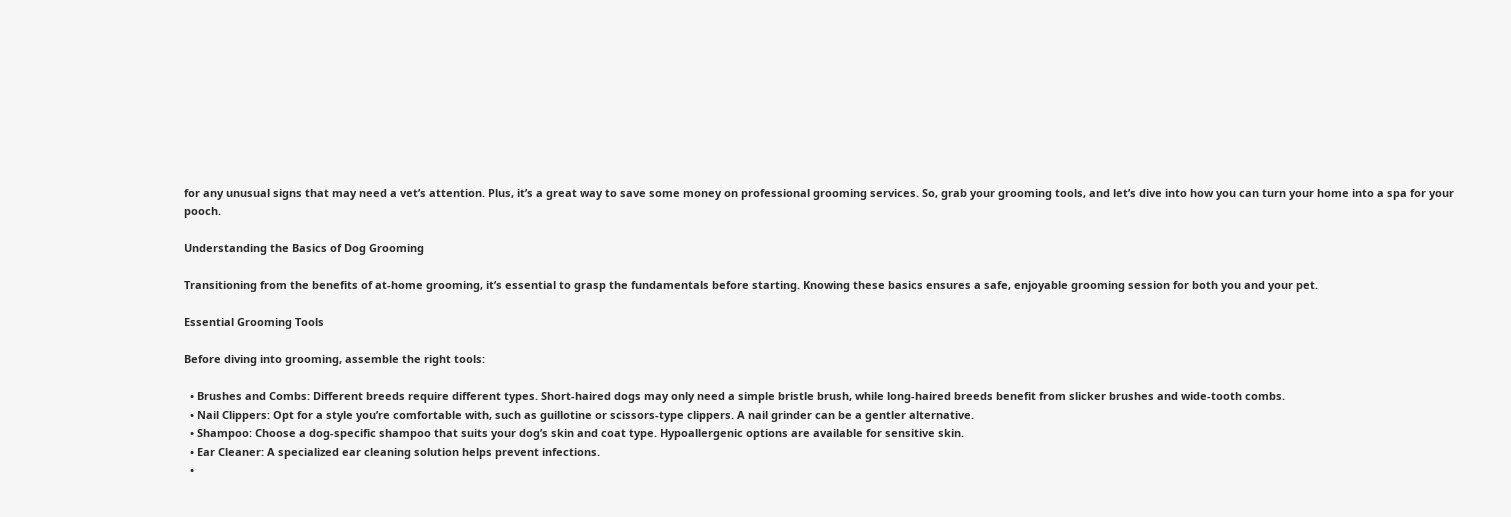for any unusual signs that may need a vet’s attention. Plus, it’s a great way to save some money on professional grooming services. So, grab your grooming tools, and let’s dive into how you can turn your home into a spa for your pooch.

Understanding the Basics of Dog Grooming

Transitioning from the benefits of at-home grooming, it’s essential to grasp the fundamentals before starting. Knowing these basics ensures a safe, enjoyable grooming session for both you and your pet.

Essential Grooming Tools

Before diving into grooming, assemble the right tools:

  • Brushes and Combs: Different breeds require different types. Short-haired dogs may only need a simple bristle brush, while long-haired breeds benefit from slicker brushes and wide-tooth combs.
  • Nail Clippers: Opt for a style you’re comfortable with, such as guillotine or scissors-type clippers. A nail grinder can be a gentler alternative.
  • Shampoo: Choose a dog-specific shampoo that suits your dog’s skin and coat type. Hypoallergenic options are available for sensitive skin.
  • Ear Cleaner: A specialized ear cleaning solution helps prevent infections.
  •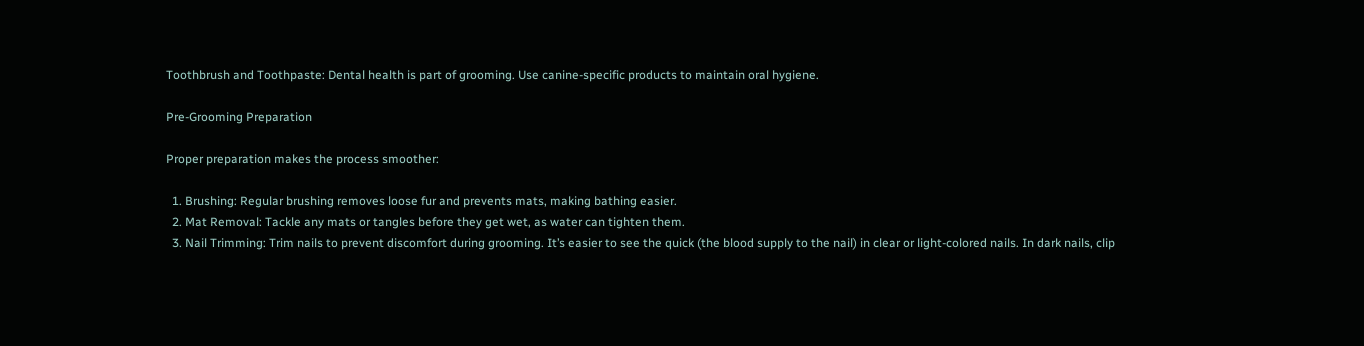Toothbrush and Toothpaste: Dental health is part of grooming. Use canine-specific products to maintain oral hygiene.

Pre-Grooming Preparation

Proper preparation makes the process smoother:

  1. Brushing: Regular brushing removes loose fur and prevents mats, making bathing easier.
  2. Mat Removal: Tackle any mats or tangles before they get wet, as water can tighten them.
  3. Nail Trimming: Trim nails to prevent discomfort during grooming. It’s easier to see the quick (the blood supply to the nail) in clear or light-colored nails. In dark nails, clip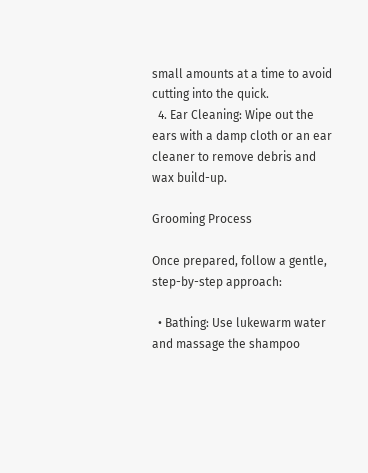small amounts at a time to avoid cutting into the quick.
  4. Ear Cleaning: Wipe out the ears with a damp cloth or an ear cleaner to remove debris and wax build-up.

Grooming Process

Once prepared, follow a gentle, step-by-step approach:

  • Bathing: Use lukewarm water and massage the shampoo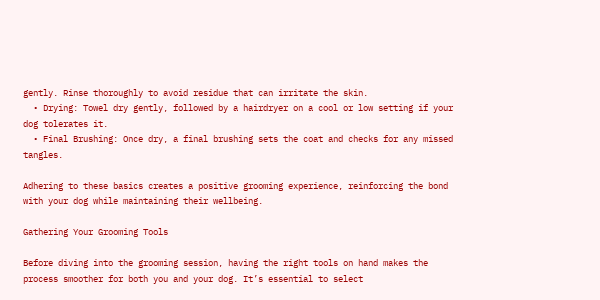gently. Rinse thoroughly to avoid residue that can irritate the skin.
  • Drying: Towel dry gently, followed by a hairdryer on a cool or low setting if your dog tolerates it.
  • Final Brushing: Once dry, a final brushing sets the coat and checks for any missed tangles.

Adhering to these basics creates a positive grooming experience, reinforcing the bond with your dog while maintaining their wellbeing.

Gathering Your Grooming Tools

Before diving into the grooming session, having the right tools on hand makes the process smoother for both you and your dog. It’s essential to select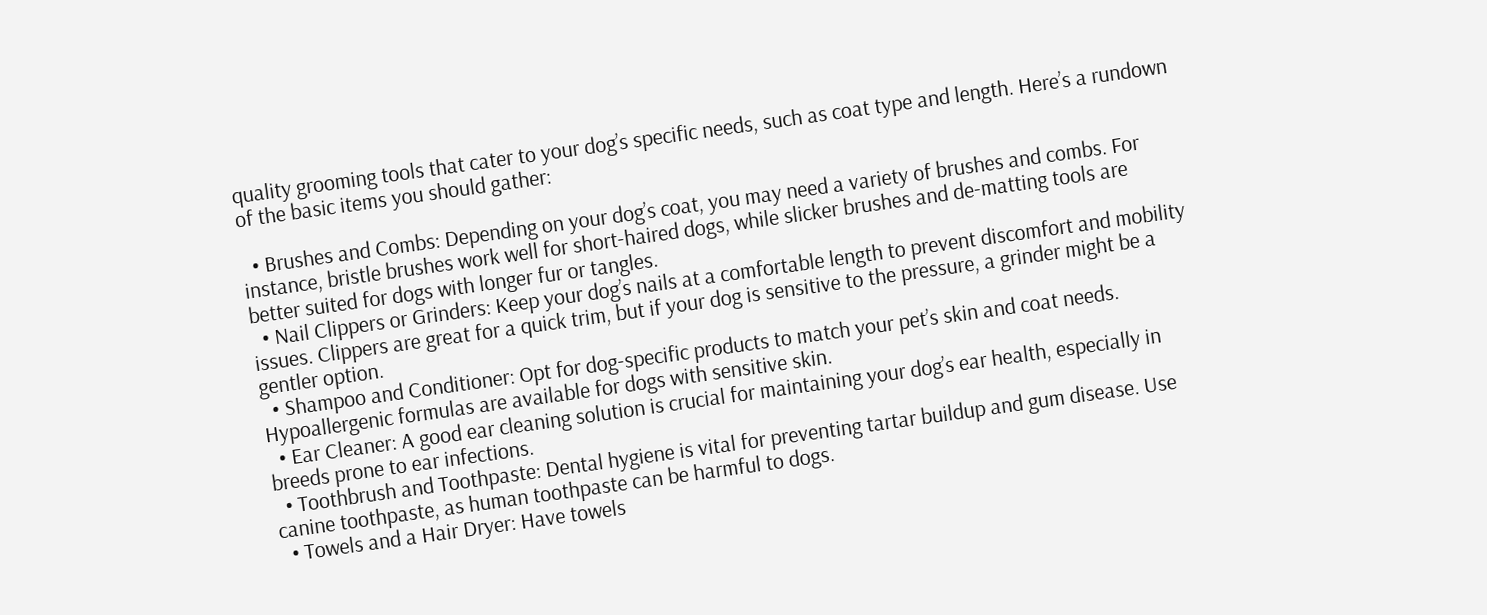quality grooming tools that cater to your dog’s specific needs, such as coat type and length. Here’s a rundown of the basic items you should gather:

  • Brushes and Combs: Depending on your dog’s coat, you may need a variety of brushes and combs. For instance, bristle brushes work well for short-haired dogs, while slicker brushes and de-matting tools are better suited for dogs with longer fur or tangles.
  • Nail Clippers or Grinders: Keep your dog’s nails at a comfortable length to prevent discomfort and mobility issues. Clippers are great for a quick trim, but if your dog is sensitive to the pressure, a grinder might be a gentler option.
  • Shampoo and Conditioner: Opt for dog-specific products to match your pet’s skin and coat needs. Hypoallergenic formulas are available for dogs with sensitive skin.
  • Ear Cleaner: A good ear cleaning solution is crucial for maintaining your dog’s ear health, especially in breeds prone to ear infections.
  • Toothbrush and Toothpaste: Dental hygiene is vital for preventing tartar buildup and gum disease. Use canine toothpaste, as human toothpaste can be harmful to dogs.
  • Towels and a Hair Dryer: Have towels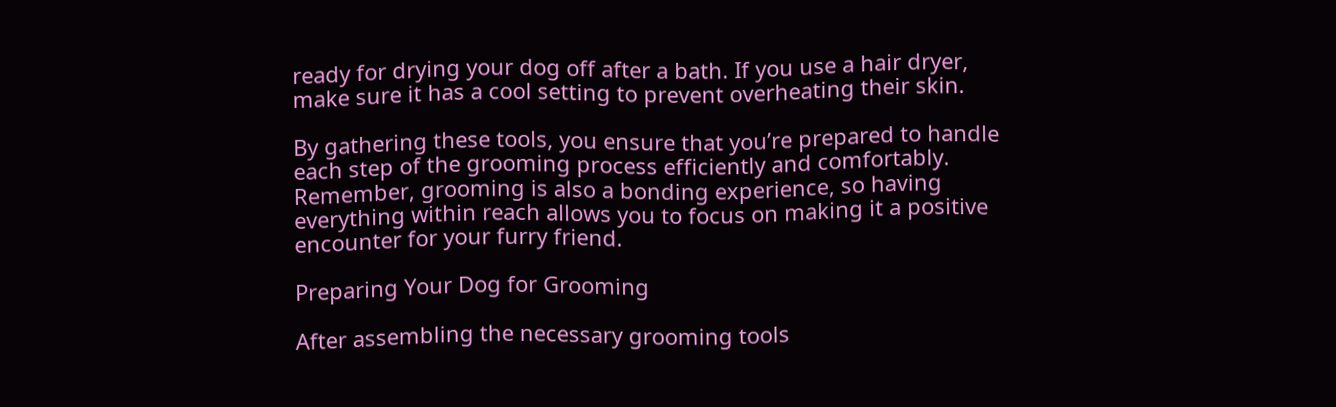ready for drying your dog off after a bath. If you use a hair dryer, make sure it has a cool setting to prevent overheating their skin.

By gathering these tools, you ensure that you’re prepared to handle each step of the grooming process efficiently and comfortably. Remember, grooming is also a bonding experience, so having everything within reach allows you to focus on making it a positive encounter for your furry friend.

Preparing Your Dog for Grooming

After assembling the necessary grooming tools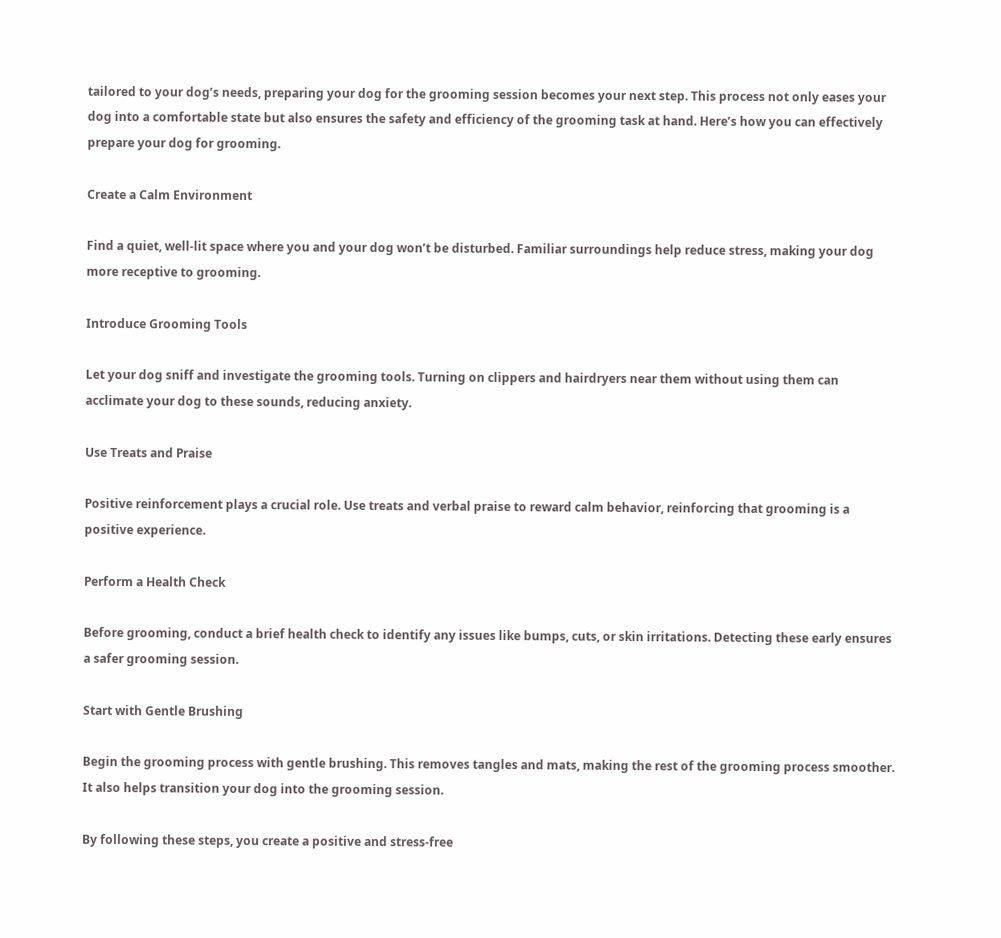tailored to your dog’s needs, preparing your dog for the grooming session becomes your next step. This process not only eases your dog into a comfortable state but also ensures the safety and efficiency of the grooming task at hand. Here’s how you can effectively prepare your dog for grooming.

Create a Calm Environment

Find a quiet, well-lit space where you and your dog won’t be disturbed. Familiar surroundings help reduce stress, making your dog more receptive to grooming.

Introduce Grooming Tools

Let your dog sniff and investigate the grooming tools. Turning on clippers and hairdryers near them without using them can acclimate your dog to these sounds, reducing anxiety.

Use Treats and Praise

Positive reinforcement plays a crucial role. Use treats and verbal praise to reward calm behavior, reinforcing that grooming is a positive experience.

Perform a Health Check

Before grooming, conduct a brief health check to identify any issues like bumps, cuts, or skin irritations. Detecting these early ensures a safer grooming session.

Start with Gentle Brushing

Begin the grooming process with gentle brushing. This removes tangles and mats, making the rest of the grooming process smoother. It also helps transition your dog into the grooming session.

By following these steps, you create a positive and stress-free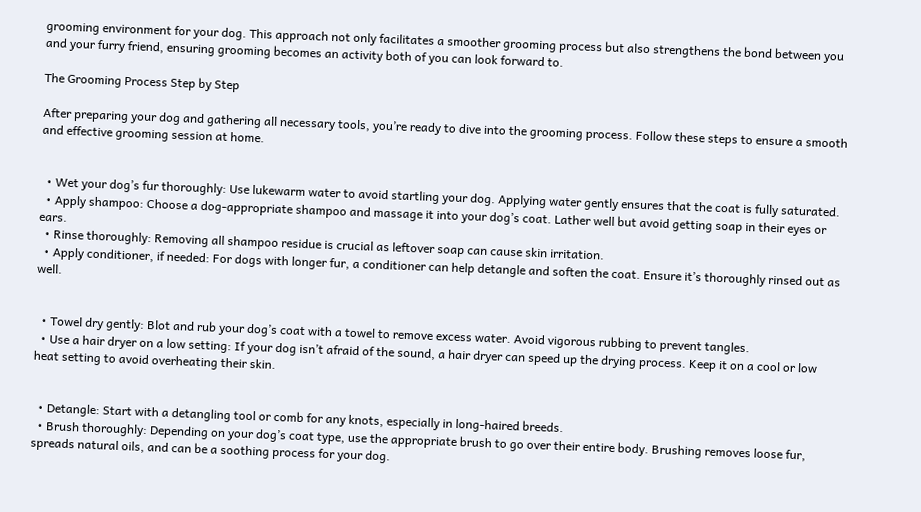grooming environment for your dog. This approach not only facilitates a smoother grooming process but also strengthens the bond between you and your furry friend, ensuring grooming becomes an activity both of you can look forward to.

The Grooming Process Step by Step

After preparing your dog and gathering all necessary tools, you’re ready to dive into the grooming process. Follow these steps to ensure a smooth and effective grooming session at home.


  • Wet your dog’s fur thoroughly: Use lukewarm water to avoid startling your dog. Applying water gently ensures that the coat is fully saturated.
  • Apply shampoo: Choose a dog-appropriate shampoo and massage it into your dog’s coat. Lather well but avoid getting soap in their eyes or ears.
  • Rinse thoroughly: Removing all shampoo residue is crucial as leftover soap can cause skin irritation.
  • Apply conditioner, if needed: For dogs with longer fur, a conditioner can help detangle and soften the coat. Ensure it’s thoroughly rinsed out as well.


  • Towel dry gently: Blot and rub your dog’s coat with a towel to remove excess water. Avoid vigorous rubbing to prevent tangles.
  • Use a hair dryer on a low setting: If your dog isn’t afraid of the sound, a hair dryer can speed up the drying process. Keep it on a cool or low heat setting to avoid overheating their skin.


  • Detangle: Start with a detangling tool or comb for any knots, especially in long-haired breeds.
  • Brush thoroughly: Depending on your dog’s coat type, use the appropriate brush to go over their entire body. Brushing removes loose fur, spreads natural oils, and can be a soothing process for your dog.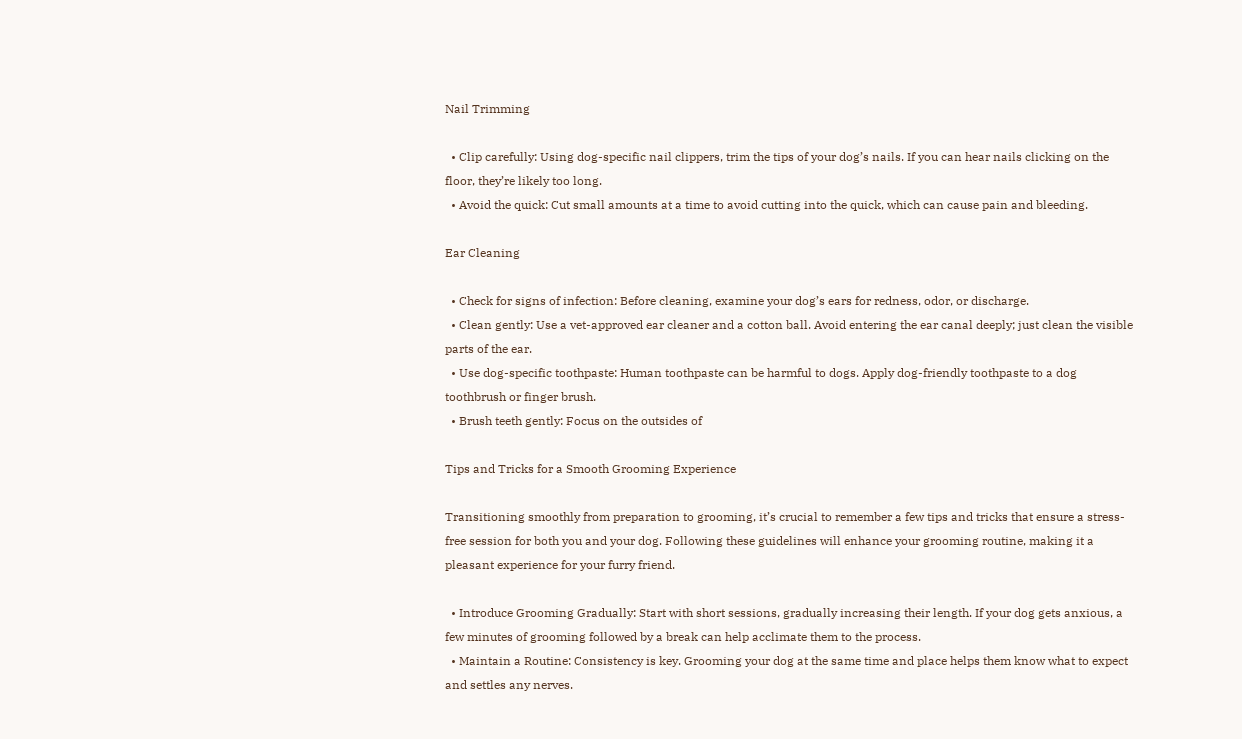Nail Trimming

  • Clip carefully: Using dog-specific nail clippers, trim the tips of your dog’s nails. If you can hear nails clicking on the floor, they’re likely too long.
  • Avoid the quick: Cut small amounts at a time to avoid cutting into the quick, which can cause pain and bleeding.

Ear Cleaning

  • Check for signs of infection: Before cleaning, examine your dog’s ears for redness, odor, or discharge.
  • Clean gently: Use a vet-approved ear cleaner and a cotton ball. Avoid entering the ear canal deeply; just clean the visible parts of the ear.
  • Use dog-specific toothpaste: Human toothpaste can be harmful to dogs. Apply dog-friendly toothpaste to a dog toothbrush or finger brush.
  • Brush teeth gently: Focus on the outsides of

Tips and Tricks for a Smooth Grooming Experience

Transitioning smoothly from preparation to grooming, it’s crucial to remember a few tips and tricks that ensure a stress-free session for both you and your dog. Following these guidelines will enhance your grooming routine, making it a pleasant experience for your furry friend.

  • Introduce Grooming Gradually: Start with short sessions, gradually increasing their length. If your dog gets anxious, a few minutes of grooming followed by a break can help acclimate them to the process.
  • Maintain a Routine: Consistency is key. Grooming your dog at the same time and place helps them know what to expect and settles any nerves.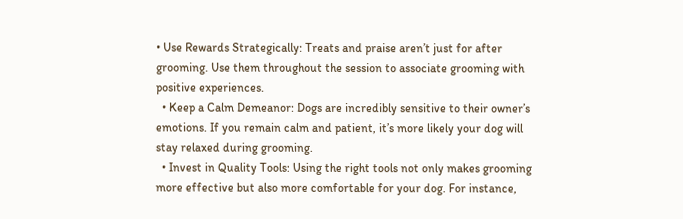• Use Rewards Strategically: Treats and praise aren’t just for after grooming. Use them throughout the session to associate grooming with positive experiences.
  • Keep a Calm Demeanor: Dogs are incredibly sensitive to their owner’s emotions. If you remain calm and patient, it’s more likely your dog will stay relaxed during grooming.
  • Invest in Quality Tools: Using the right tools not only makes grooming more effective but also more comfortable for your dog. For instance,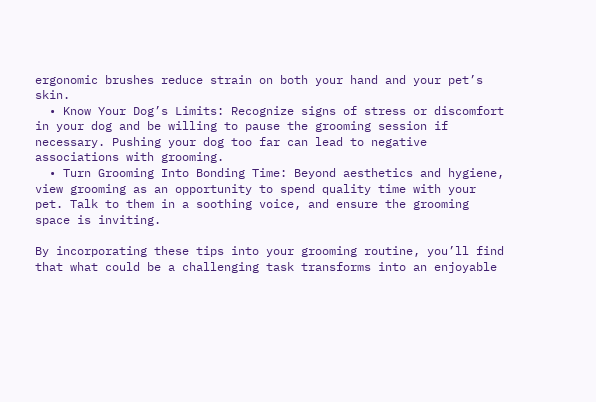ergonomic brushes reduce strain on both your hand and your pet’s skin.
  • Know Your Dog’s Limits: Recognize signs of stress or discomfort in your dog and be willing to pause the grooming session if necessary. Pushing your dog too far can lead to negative associations with grooming.
  • Turn Grooming Into Bonding Time: Beyond aesthetics and hygiene, view grooming as an opportunity to spend quality time with your pet. Talk to them in a soothing voice, and ensure the grooming space is inviting.

By incorporating these tips into your grooming routine, you’ll find that what could be a challenging task transforms into an enjoyable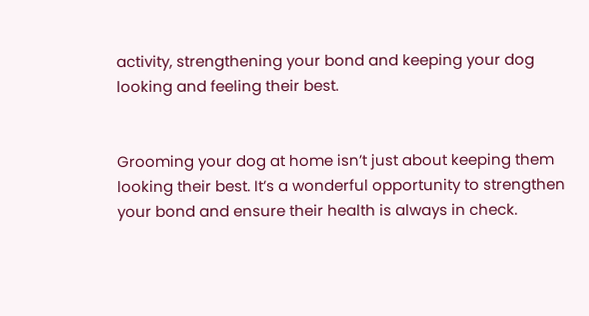activity, strengthening your bond and keeping your dog looking and feeling their best.


Grooming your dog at home isn’t just about keeping them looking their best. It’s a wonderful opportunity to strengthen your bond and ensure their health is always in check.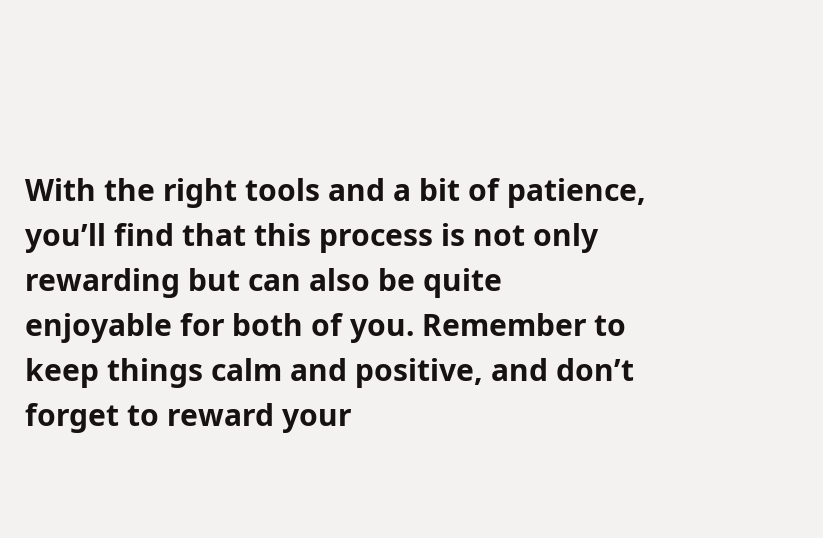With the right tools and a bit of patience, you’ll find that this process is not only rewarding but can also be quite enjoyable for both of you. Remember to keep things calm and positive, and don’t forget to reward your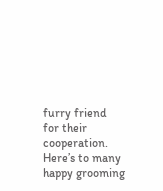furry friend for their cooperation. Here’s to many happy grooming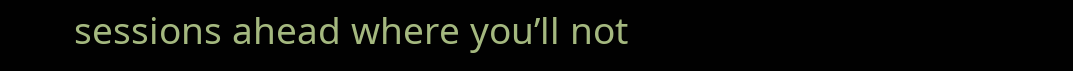sessions ahead where you’ll not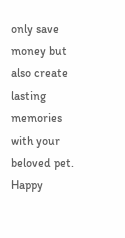only save money but also create lasting memories with your beloved pet. Happy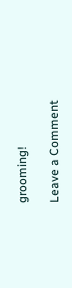grooming!

Leave a Comment